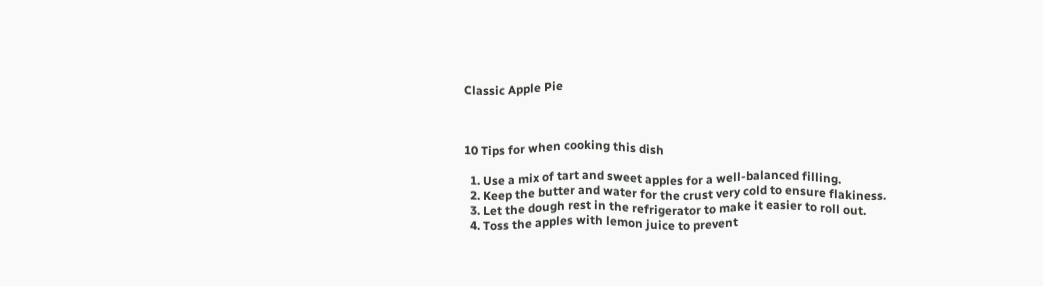Classic Apple Pie



10 Tips for when cooking this dish

  1. Use a mix of tart and sweet apples for a well-balanced filling.
  2. Keep the butter and water for the crust very cold to ensure flakiness.
  3. Let the dough rest in the refrigerator to make it easier to roll out.
  4. Toss the apples with lemon juice to prevent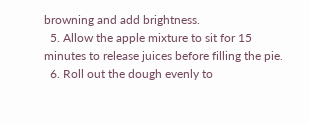browning and add brightness.
  5. Allow the apple mixture to sit for 15 minutes to release juices before filling the pie.
  6. Roll out the dough evenly to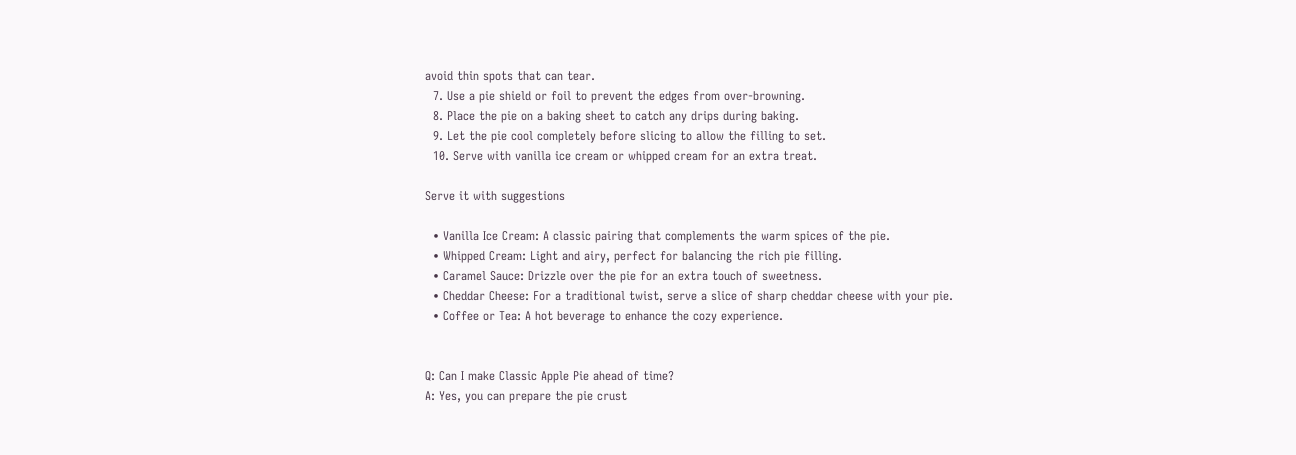avoid thin spots that can tear.
  7. Use a pie shield or foil to prevent the edges from over-browning.
  8. Place the pie on a baking sheet to catch any drips during baking.
  9. Let the pie cool completely before slicing to allow the filling to set.
  10. Serve with vanilla ice cream or whipped cream for an extra treat.

Serve it with suggestions

  • Vanilla Ice Cream: A classic pairing that complements the warm spices of the pie.
  • Whipped Cream: Light and airy, perfect for balancing the rich pie filling.
  • Caramel Sauce: Drizzle over the pie for an extra touch of sweetness.
  • Cheddar Cheese: For a traditional twist, serve a slice of sharp cheddar cheese with your pie.
  • Coffee or Tea: A hot beverage to enhance the cozy experience.


Q: Can I make Classic Apple Pie ahead of time?
A: Yes, you can prepare the pie crust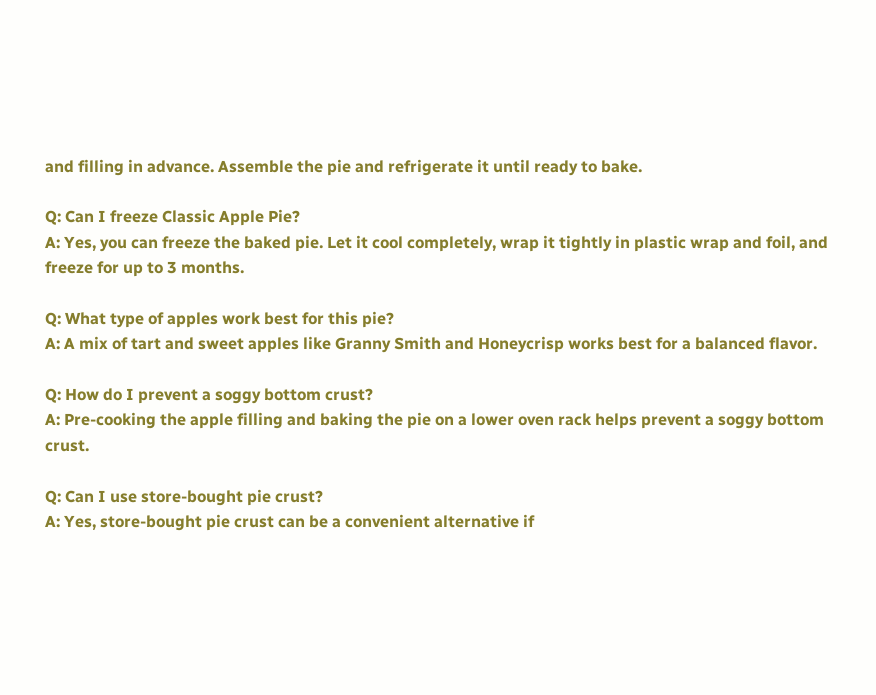and filling in advance. Assemble the pie and refrigerate it until ready to bake.

Q: Can I freeze Classic Apple Pie?
A: Yes, you can freeze the baked pie. Let it cool completely, wrap it tightly in plastic wrap and foil, and freeze for up to 3 months.

Q: What type of apples work best for this pie?
A: A mix of tart and sweet apples like Granny Smith and Honeycrisp works best for a balanced flavor.

Q: How do I prevent a soggy bottom crust?
A: Pre-cooking the apple filling and baking the pie on a lower oven rack helps prevent a soggy bottom crust.

Q: Can I use store-bought pie crust?
A: Yes, store-bought pie crust can be a convenient alternative if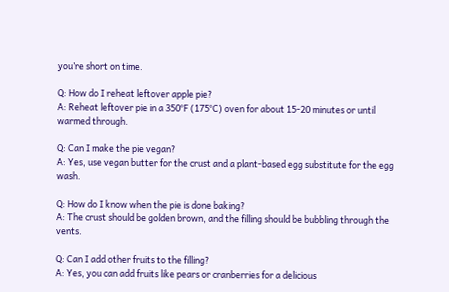you’re short on time.

Q: How do I reheat leftover apple pie?
A: Reheat leftover pie in a 350°F (175°C) oven for about 15-20 minutes or until warmed through.

Q: Can I make the pie vegan?
A: Yes, use vegan butter for the crust and a plant-based egg substitute for the egg wash.

Q: How do I know when the pie is done baking?
A: The crust should be golden brown, and the filling should be bubbling through the vents.

Q: Can I add other fruits to the filling?
A: Yes, you can add fruits like pears or cranberries for a delicious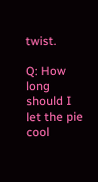twist.

Q: How long should I let the pie cool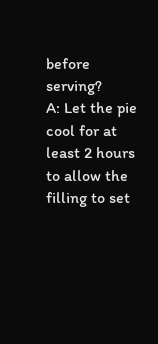before serving?
A: Let the pie cool for at least 2 hours to allow the filling to set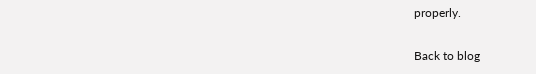properly.

Back to blog